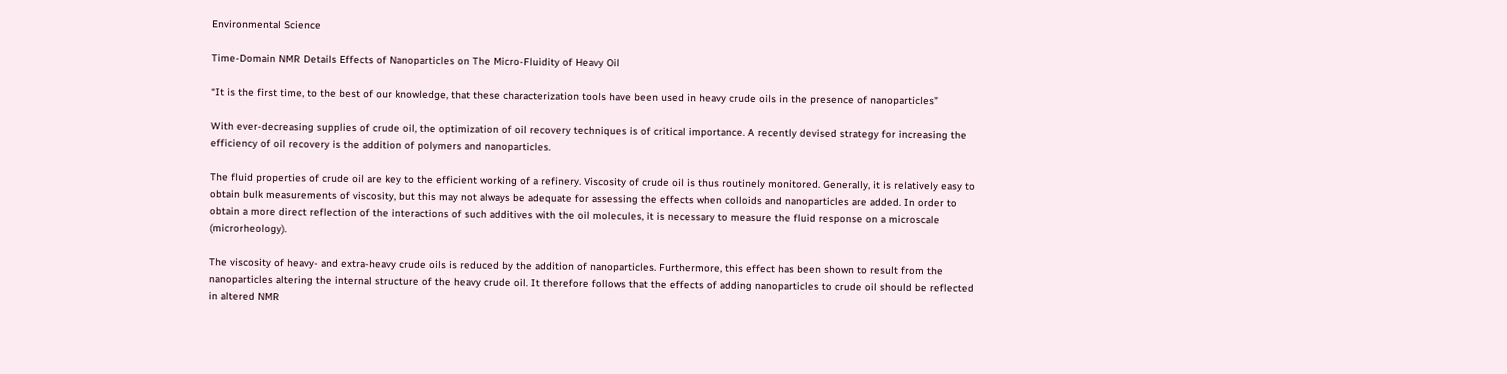Environmental Science

Time-Domain NMR Details Effects of Nanoparticles on The Micro-Fluidity of Heavy Oil

“It is the first time, to the best of our knowledge, that these characterization tools have been used in heavy crude oils in the presence of nanoparticles”

With ever-decreasing supplies of crude oil, the optimization of oil recovery techniques is of critical importance. A recently devised strategy for increasing the efficiency of oil recovery is the addition of polymers and nanoparticles.

The fluid properties of crude oil are key to the efficient working of a refinery. Viscosity of crude oil is thus routinely monitored. Generally, it is relatively easy to obtain bulk measurements of viscosity, but this may not always be adequate for assessing the effects when colloids and nanoparticles are added. In order to obtain a more direct reflection of the interactions of such additives with the oil molecules, it is necessary to measure the fluid response on a microscale (microrheology).

The viscosity of heavy- and extra-heavy crude oils is reduced by the addition of nanoparticles. Furthermore, this effect has been shown to result from the nanoparticles altering the internal structure of the heavy crude oil. It therefore follows that the effects of adding nanoparticles to crude oil should be reflected in altered NMR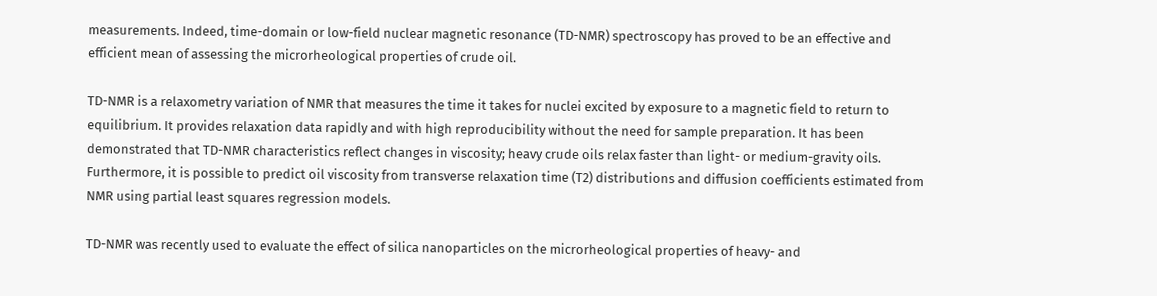measurements. Indeed, time-domain or low-field nuclear magnetic resonance (TD-NMR) spectroscopy has proved to be an effective and efficient mean of assessing the microrheological properties of crude oil.

TD-NMR is a relaxometry variation of NMR that measures the time it takes for nuclei excited by exposure to a magnetic field to return to equilibrium. It provides relaxation data rapidly and with high reproducibility without the need for sample preparation. It has been demonstrated that TD-NMR characteristics reflect changes in viscosity; heavy crude oils relax faster than light- or medium-gravity oils. Furthermore, it is possible to predict oil viscosity from transverse relaxation time (T2) distributions and diffusion coefficients estimated from NMR using partial least squares regression models.

TD-NMR was recently used to evaluate the effect of silica nanoparticles on the microrheological properties of heavy- and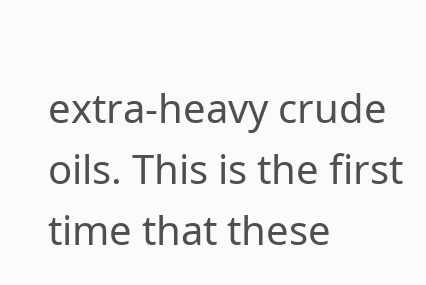extra-heavy crude oils. This is the first time that these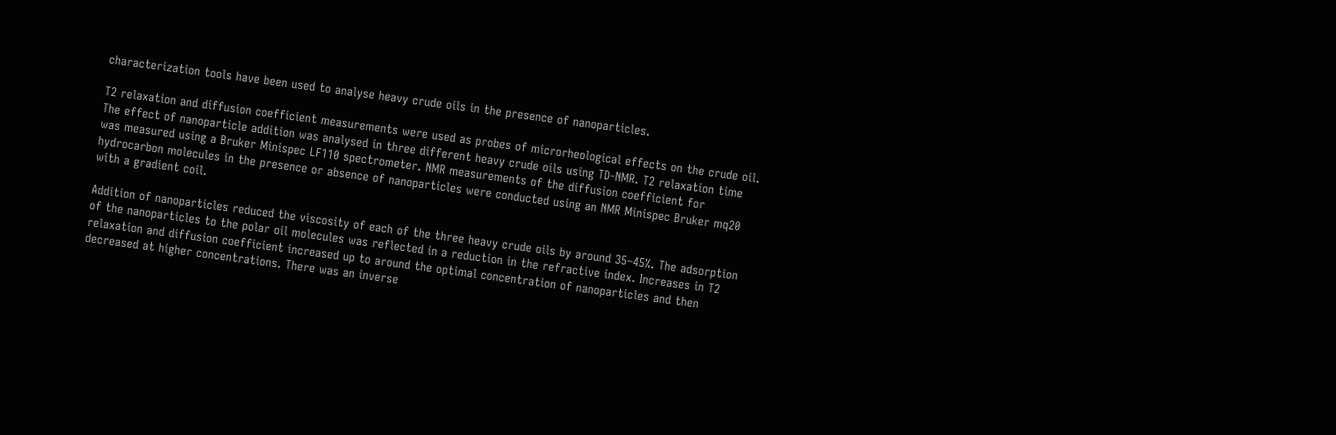characterization tools have been used to analyse heavy crude oils in the presence of nanoparticles.

T2 relaxation and diffusion coefficient measurements were used as probes of microrheological effects on the crude oil.  The effect of nanoparticle addition was analysed in three different heavy crude oils using TD-NMR. T2 relaxation time was measured using a Bruker Minispec LF110 spectrometer. NMR measurements of the diffusion coefficient for hydrocarbon molecules in the presence or absence of nanoparticles were conducted using an NMR Minispec Bruker mq20 with a gradient coil.

Addition of nanoparticles reduced the viscosity of each of the three heavy crude oils by around 35–45%. The adsorption of the nanoparticles to the polar oil molecules was reflected in a reduction in the refractive index. Increases in T2 relaxation and diffusion coefficient increased up to around the optimal concentration of nanoparticles and then decreased at higher concentrations. There was an inverse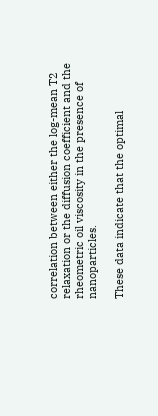correlation between either the log-mean T2 relaxation or the diffusion coefficient and the rheometric oil viscosity in the presence of nanoparticles.

These data indicate that the optimal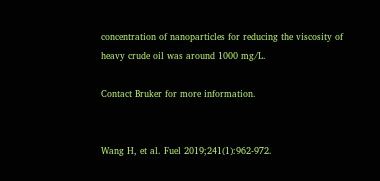concentration of nanoparticles for reducing the viscosity of heavy crude oil was around 1000 mg/L.

Contact Bruker for more information.


Wang H, et al. Fuel 2019;241(1):962-972.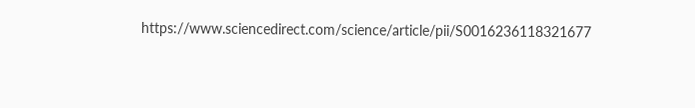https://www.sciencedirect.com/science/article/pii/S0016236118321677